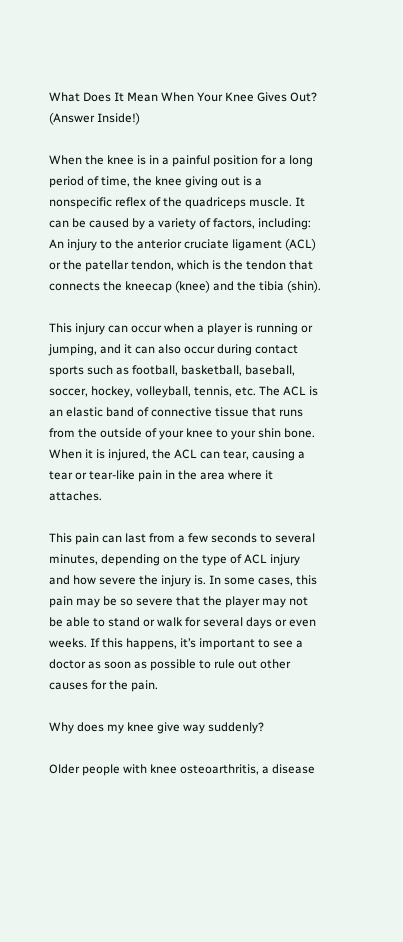What Does It Mean When Your Knee Gives Out? (Answer Inside!)

When the knee is in a painful position for a long period of time, the knee giving out is a nonspecific reflex of the quadriceps muscle. It can be caused by a variety of factors, including: An injury to the anterior cruciate ligament (ACL) or the patellar tendon, which is the tendon that connects the kneecap (knee) and the tibia (shin).

This injury can occur when a player is running or jumping, and it can also occur during contact sports such as football, basketball, baseball, soccer, hockey, volleyball, tennis, etc. The ACL is an elastic band of connective tissue that runs from the outside of your knee to your shin bone. When it is injured, the ACL can tear, causing a tear or tear-like pain in the area where it attaches.

This pain can last from a few seconds to several minutes, depending on the type of ACL injury and how severe the injury is. In some cases, this pain may be so severe that the player may not be able to stand or walk for several days or even weeks. If this happens, it’s important to see a doctor as soon as possible to rule out other causes for the pain.

Why does my knee give way suddenly?

Older people with knee osteoarthritis, a disease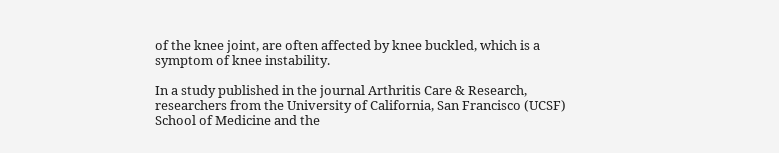of the knee joint, are often affected by knee buckled, which is a symptom of knee instability.

In a study published in the journal Arthritis Care & Research, researchers from the University of California, San Francisco (UCSF) School of Medicine and the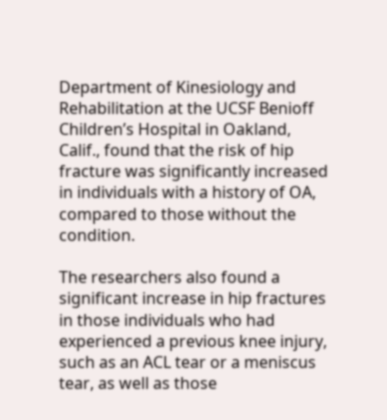Department of Kinesiology and Rehabilitation at the UCSF Benioff Children’s Hospital in Oakland, Calif., found that the risk of hip fracture was significantly increased in individuals with a history of OA, compared to those without the condition.

The researchers also found a significant increase in hip fractures in those individuals who had experienced a previous knee injury, such as an ACL tear or a meniscus tear, as well as those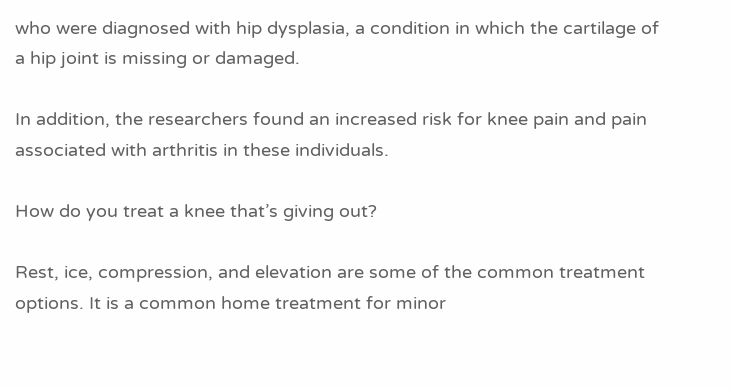who were diagnosed with hip dysplasia, a condition in which the cartilage of a hip joint is missing or damaged.

In addition, the researchers found an increased risk for knee pain and pain associated with arthritis in these individuals.

How do you treat a knee that’s giving out?

Rest, ice, compression, and elevation are some of the common treatment options. It is a common home treatment for minor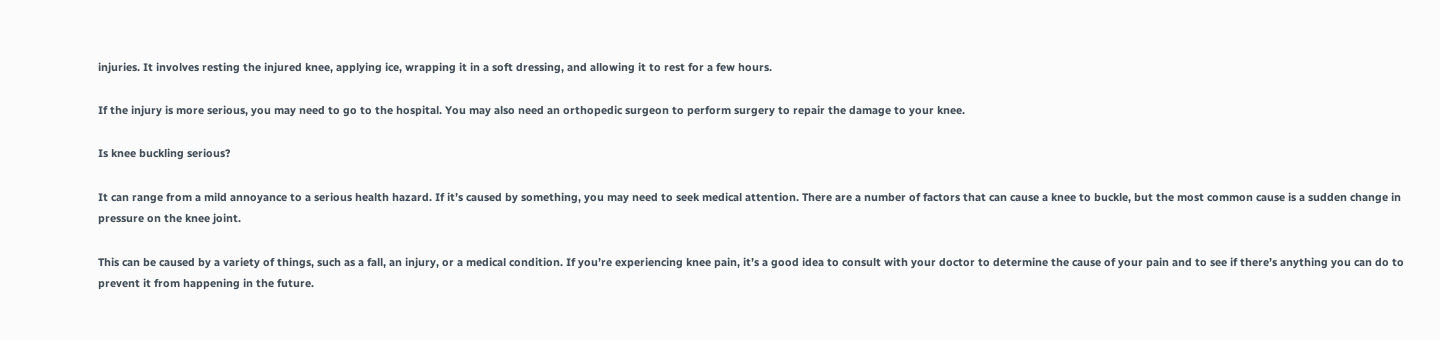injuries. It involves resting the injured knee, applying ice, wrapping it in a soft dressing, and allowing it to rest for a few hours.

If the injury is more serious, you may need to go to the hospital. You may also need an orthopedic surgeon to perform surgery to repair the damage to your knee.

Is knee buckling serious?

It can range from a mild annoyance to a serious health hazard. If it’s caused by something, you may need to seek medical attention. There are a number of factors that can cause a knee to buckle, but the most common cause is a sudden change in pressure on the knee joint.

This can be caused by a variety of things, such as a fall, an injury, or a medical condition. If you’re experiencing knee pain, it’s a good idea to consult with your doctor to determine the cause of your pain and to see if there’s anything you can do to prevent it from happening in the future.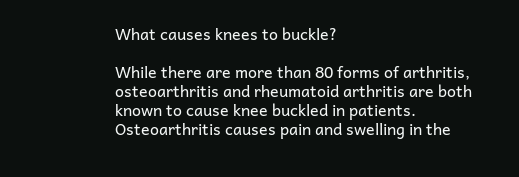What causes knees to buckle?

While there are more than 80 forms of arthritis, osteoarthritis and rheumatoid arthritis are both known to cause knee buckled in patients. Osteoarthritis causes pain and swelling in the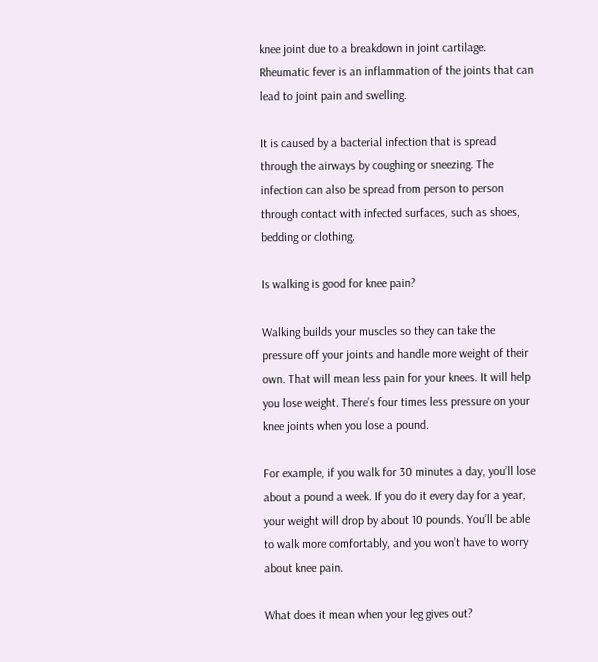knee joint due to a breakdown in joint cartilage. Rheumatic fever is an inflammation of the joints that can lead to joint pain and swelling.

It is caused by a bacterial infection that is spread through the airways by coughing or sneezing. The infection can also be spread from person to person through contact with infected surfaces, such as shoes, bedding or clothing.

Is walking is good for knee pain?

Walking builds your muscles so they can take the pressure off your joints and handle more weight of their own. That will mean less pain for your knees. It will help you lose weight. There’s four times less pressure on your knee joints when you lose a pound.

For example, if you walk for 30 minutes a day, you’ll lose about a pound a week. If you do it every day for a year, your weight will drop by about 10 pounds. You’ll be able to walk more comfortably, and you won’t have to worry about knee pain.

What does it mean when your leg gives out?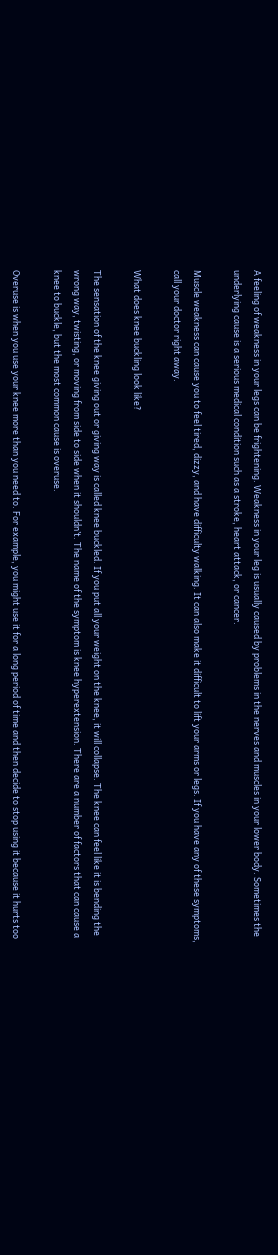A feeling of weakness in your legs can be frightening. Weakness in your leg is usually caused by problems in the nerves and muscles in your lower body. Sometimes the underlying cause is a serious medical condition such as a stroke, heart attack, or cancer.

Muscle weakness can cause you to feel tired, dizzy, and have difficulty walking. It can also make it difficult to lift your arms or legs. If you have any of these symptoms, call your doctor right away.

What does knee buckling look like?

The sensation of the knee giving out or giving way is called knee buckled. If you put all your weight on the knee, it will collapse. The knee can feel like it is bending the wrong way, twisting, or moving from side to side when it shouldn’t. The name of the symptom is knee hyperextension. There are a number of factors that can cause a knee to buckle, but the most common cause is overuse.

Overuse is when you use your knee more than you need to. For example, you might use it for a long period of time and then decide to stop using it because it hurts too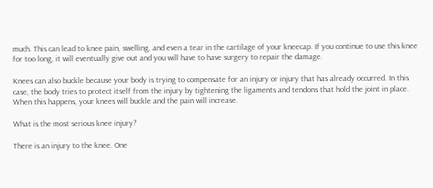much. This can lead to knee pain, swelling, and even a tear in the cartilage of your kneecap. If you continue to use this knee for too long, it will eventually give out and you will have to have surgery to repair the damage.

Knees can also buckle because your body is trying to compensate for an injury or injury that has already occurred. In this case, the body tries to protect itself from the injury by tightening the ligaments and tendons that hold the joint in place. When this happens, your knees will buckle and the pain will increase.

What is the most serious knee injury?

There is an injury to the knee. One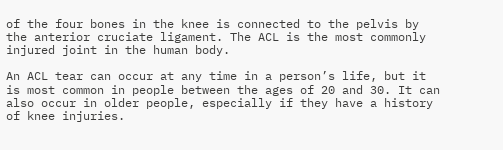of the four bones in the knee is connected to the pelvis by the anterior cruciate ligament. The ACL is the most commonly injured joint in the human body.

An ACL tear can occur at any time in a person’s life, but it is most common in people between the ages of 20 and 30. It can also occur in older people, especially if they have a history of knee injuries.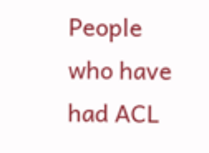People who have had ACL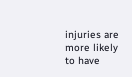injuries are more likely to have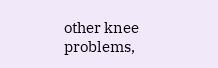other knee problems,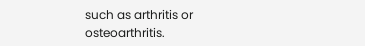such as arthritis or osteoarthritis.